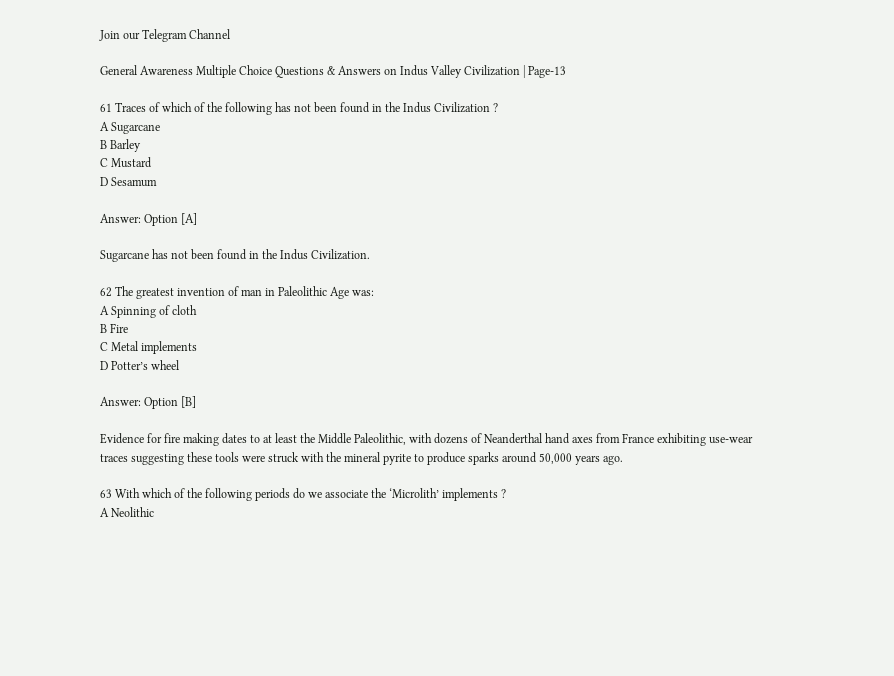Join our Telegram Channel

General Awareness Multiple Choice Questions & Answers on Indus Valley Civilization | Page-13

61 Traces of which of the following has not been found in the Indus Civilization ?
A Sugarcane
B Barley
C Mustard
D Sesamum

Answer: Option [A]

Sugarcane has not been found in the Indus Civilization.

62 The greatest invention of man in Paleolithic Age was:
A Spinning of cloth
B Fire
C Metal implements
D Potter’s wheel

Answer: Option [B]

Evidence for fire making dates to at least the Middle Paleolithic, with dozens of Neanderthal hand axes from France exhibiting use-wear traces suggesting these tools were struck with the mineral pyrite to produce sparks around 50,000 years ago.

63 With which of the following periods do we associate the ‘Microlith’ implements ?
A Neolithic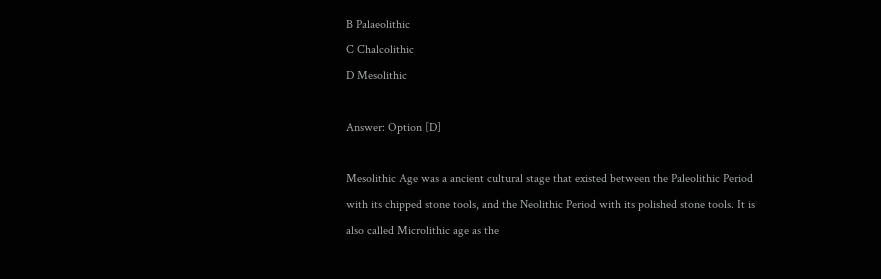B Palaeolithic
C Chalcolithic
D Mesolithic

Answer: Option [D]

Mesolithic Age was a ancient cultural stage that existed between the Paleolithic Period with its chipped stone tools, and the Neolithic Period with its polished stone tools. It is also called Microlithic age as the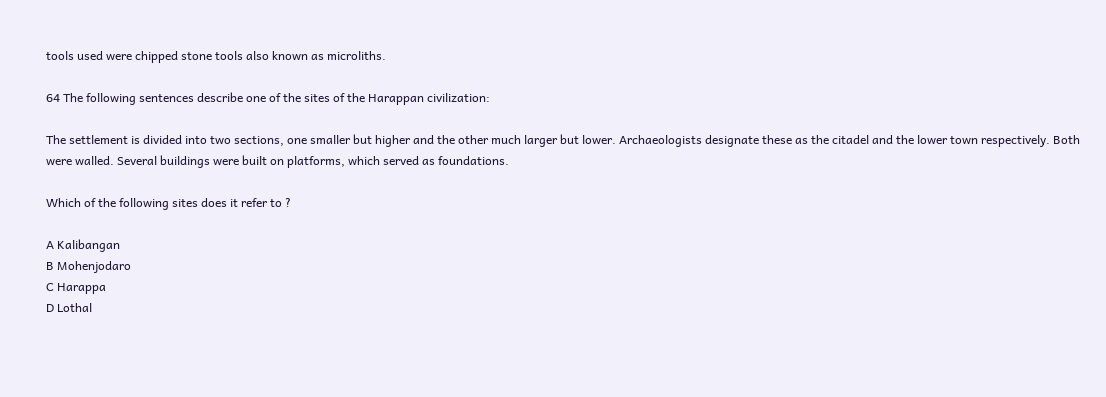tools used were chipped stone tools also known as microliths.

64 The following sentences describe one of the sites of the Harappan civilization:

The settlement is divided into two sections, one smaller but higher and the other much larger but lower. Archaeologists designate these as the citadel and the lower town respectively. Both were walled. Several buildings were built on platforms, which served as foundations.

Which of the following sites does it refer to ?

A Kalibangan
B Mohenjodaro
C Harappa
D Lothal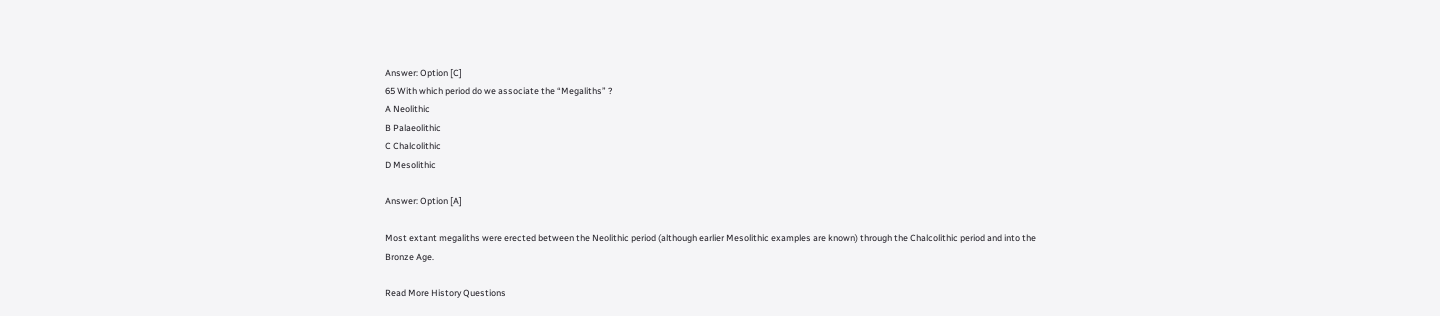Answer: Option [C]
65 With which period do we associate the “Megaliths” ?
A Neolithic
B Palaeolithic
C Chalcolithic
D Mesolithic

Answer: Option [A]

Most extant megaliths were erected between the Neolithic period (although earlier Mesolithic examples are known) through the Chalcolithic period and into the Bronze Age.

Read More History Questions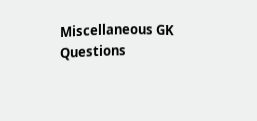Miscellaneous GK Questions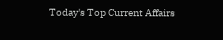Today's Top Current Affairs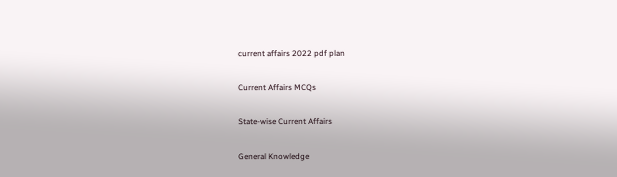current affairs 2022 pdf plan

Current Affairs MCQs

State-wise Current Affairs

General Knowledge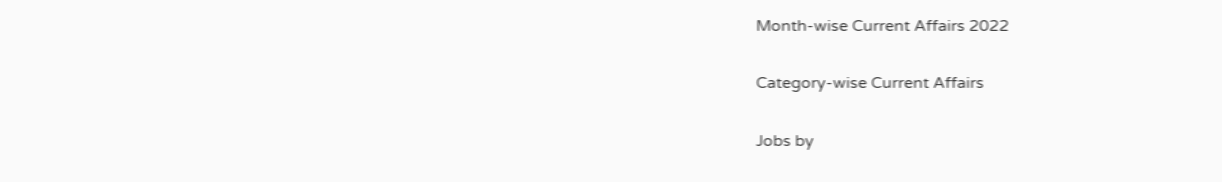Month-wise Current Affairs 2022

Category-wise Current Affairs

Jobs by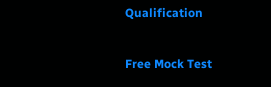Qualification

Free Mock Test